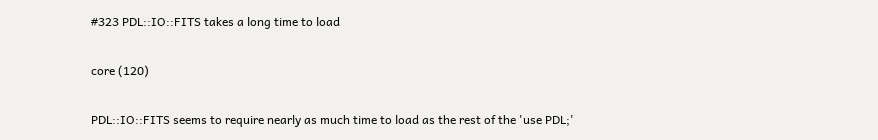#323 PDL::IO::FITS takes a long time to load

core (120)

PDL::IO::FITS seems to require nearly as much time to load as the rest of the 'use PDL;'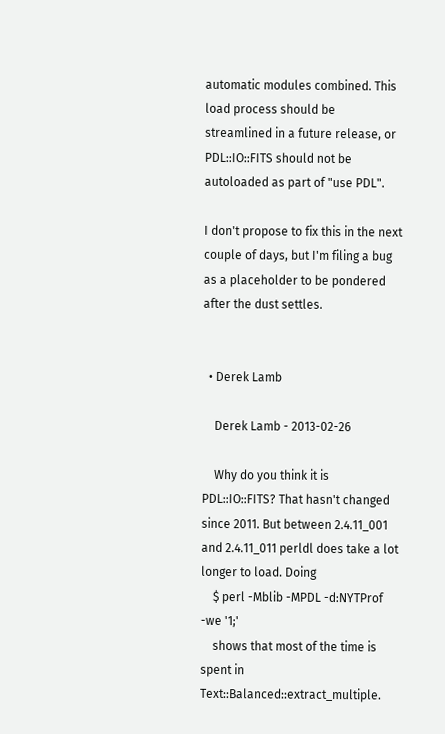automatic modules combined. This load process should be streamlined in a future release, or PDL::IO::FITS should not be autoloaded as part of "use PDL".

I don't propose to fix this in the next couple of days, but I'm filing a bug as a placeholder to be pondered after the dust settles.


  • Derek Lamb

    Derek Lamb - 2013-02-26

    Why do you think it is PDL::IO::FITS? That hasn't changed since 2011. But between 2.4.11_001 and 2.4.11_011 perldl does take a lot longer to load. Doing
    $ perl -Mblib -MPDL -d:NYTProf -we '1;'
    shows that most of the time is spent in Text::Balanced::extract_multiple.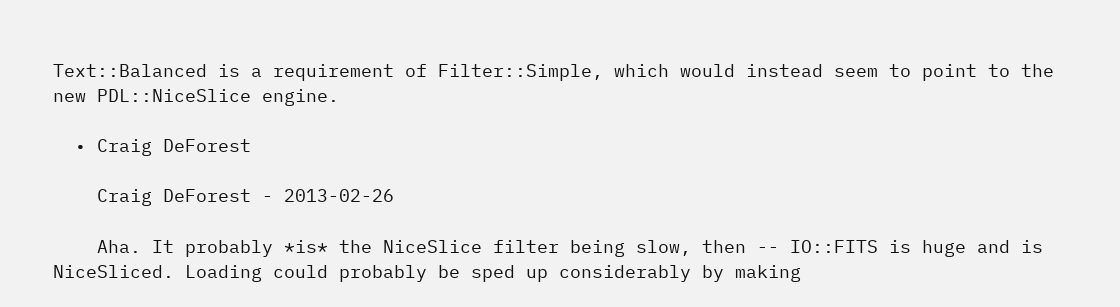Text::Balanced is a requirement of Filter::Simple, which would instead seem to point to the new PDL::NiceSlice engine.

  • Craig DeForest

    Craig DeForest - 2013-02-26

    Aha. It probably *is* the NiceSlice filter being slow, then -- IO::FITS is huge and is NiceSliced. Loading could probably be sped up considerably by making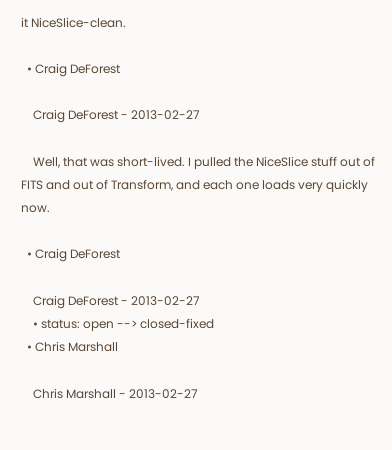it NiceSlice-clean.

  • Craig DeForest

    Craig DeForest - 2013-02-27

    Well, that was short-lived. I pulled the NiceSlice stuff out of FITS and out of Transform, and each one loads very quickly now.

  • Craig DeForest

    Craig DeForest - 2013-02-27
    • status: open --> closed-fixed
  • Chris Marshall

    Chris Marshall - 2013-02-27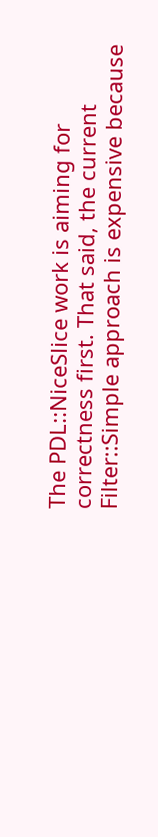The PDL::NiceSlice work is aiming for correctness first. That said, the current Filter::Simple approach is expensive because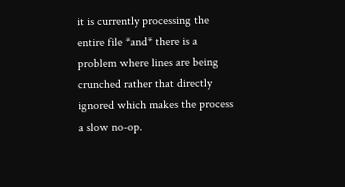it is currently processing the entire file *and* there is a problem where lines are being crunched rather that directly ignored which makes the process a slow no-op.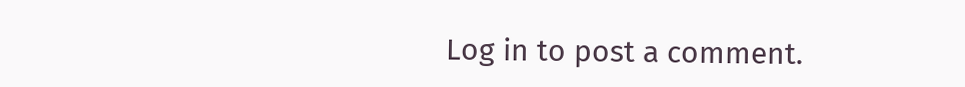Log in to post a comment.